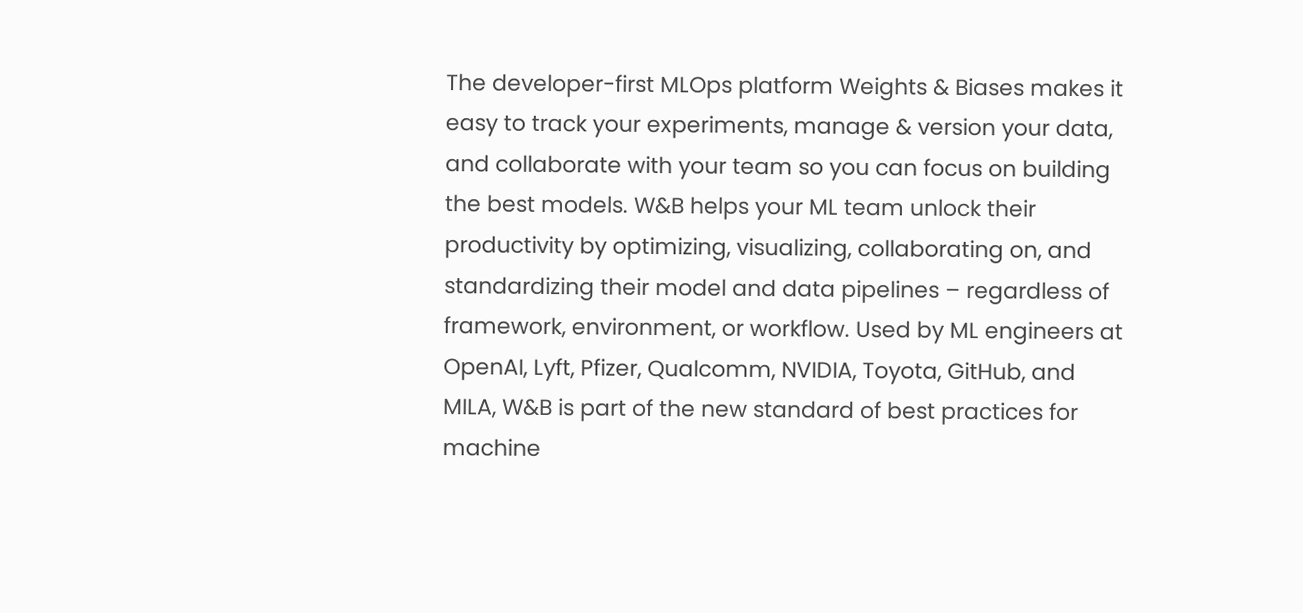The developer-first MLOps platform Weights & Biases makes it easy to track your experiments, manage & version your data, and collaborate with your team so you can focus on building the best models. W&B helps your ML team unlock their productivity by optimizing, visualizing, collaborating on, and standardizing their model and data pipelines – regardless of framework, environment, or workflow. Used by ML engineers at OpenAI, Lyft, Pfizer, Qualcomm, NVIDIA, Toyota, GitHub, and MILA, W&B is part of the new standard of best practices for machine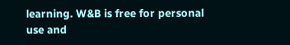learning. W&B is free for personal use and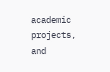academic projects, and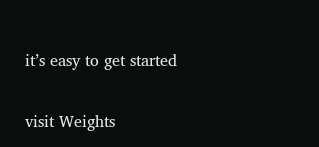it’s easy to get started

visit Weights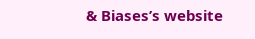& Biases’s website